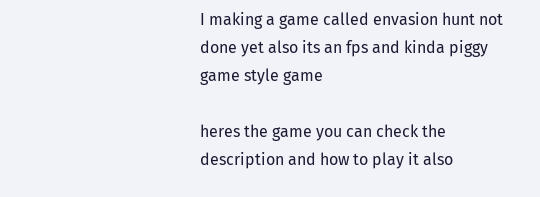I making a game called envasion hunt not done yet also its an fps and kinda piggy game style game

heres the game you can check the description and how to play it also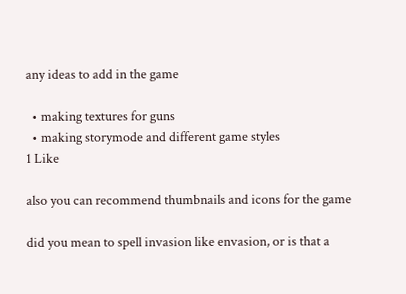any ideas to add in the game

  • making textures for guns
  • making storymode and different game styles
1 Like

also you can recommend thumbnails and icons for the game

did you mean to spell invasion like envasion, or is that a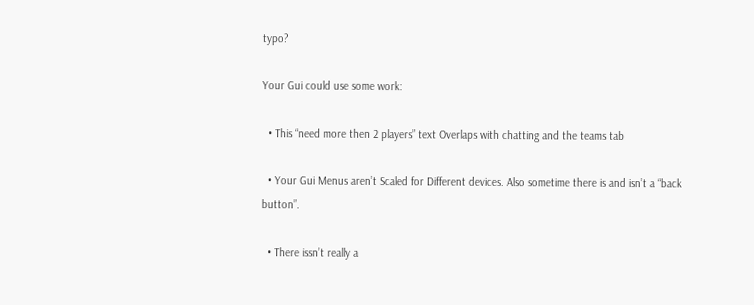typo?

Your Gui could use some work:

  • This “need more then 2 players” text Overlaps with chatting and the teams tab

  • Your Gui Menus aren’t Scaled for Different devices. Also sometime there is and isn’t a “back button”.

  • There issn’t really a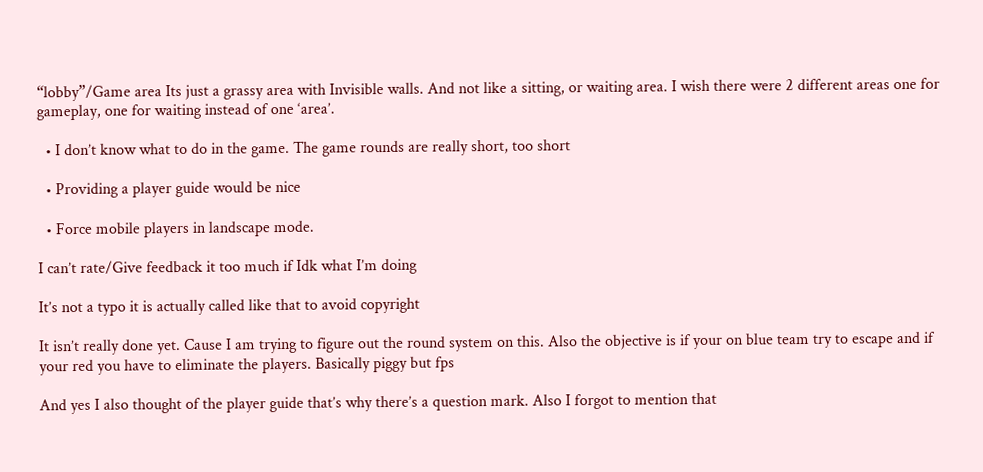“lobby”/Game area Its just a grassy area with Invisible walls. And not like a sitting, or waiting area. I wish there were 2 different areas one for gameplay, one for waiting instead of one ‘area’.

  • I don’t know what to do in the game. The game rounds are really short, too short

  • Providing a player guide would be nice

  • Force mobile players in landscape mode.

I can’t rate/Give feedback it too much if Idk what I’m doing

It’s not a typo it is actually called like that to avoid copyright

It isn’t really done yet. Cause I am trying to figure out the round system on this. Also the objective is if your on blue team try to escape and if your red you have to eliminate the players. Basically piggy but fps

And yes I also thought of the player guide that’s why there’s a question mark. Also I forgot to mention that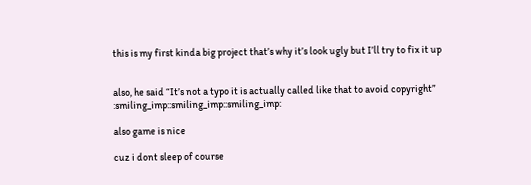this is my first kinda big project that’s why it’s look ugly but I’ll try to fix it up


also, he said “It’s not a typo it is actually called like that to avoid copyright” :smiling_imp::smiling_imp::smiling_imp:

also game is nice

cuz i dont sleep of course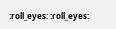:roll_eyes: :roll_eyes: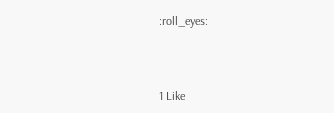:roll_eyes:



1 Like